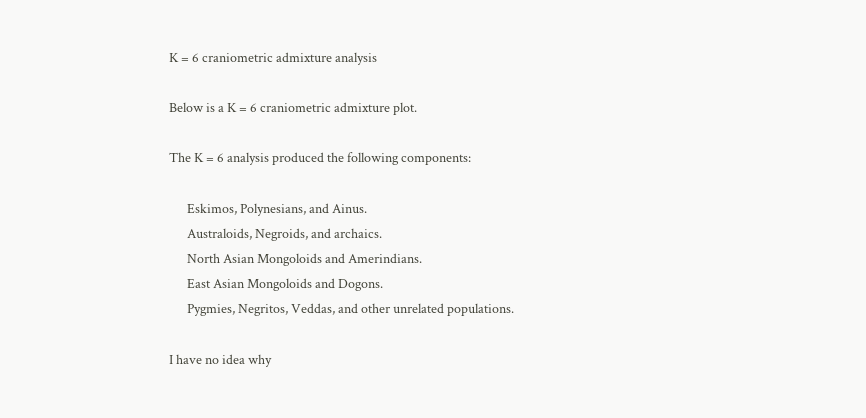K = 6 craniometric admixture analysis

Below is a K = 6 craniometric admixture plot.

The K = 6 analysis produced the following components:

      Eskimos, Polynesians, and Ainus.
      Australoids, Negroids, and archaics.
      North Asian Mongoloids and Amerindians.
      East Asian Mongoloids and Dogons.
      Pygmies, Negritos, Veddas, and other unrelated populations.

I have no idea why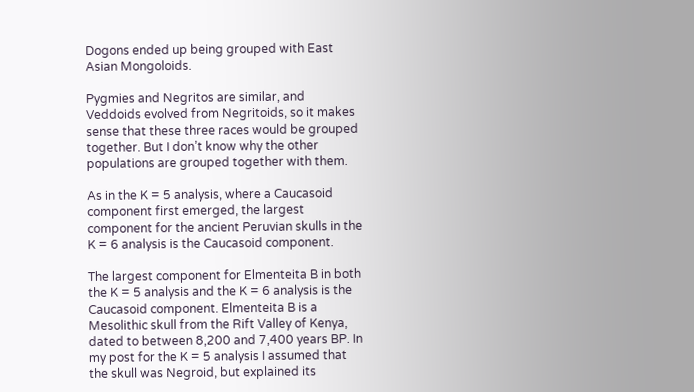Dogons ended up being grouped with East Asian Mongoloids.

Pygmies and Negritos are similar, and Veddoids evolved from Negritoids, so it makes sense that these three races would be grouped together. But I don’t know why the other populations are grouped together with them.

As in the K = 5 analysis, where a Caucasoid component first emerged, the largest component for the ancient Peruvian skulls in the K = 6 analysis is the Caucasoid component.

The largest component for Elmenteita B in both the K = 5 analysis and the K = 6 analysis is the Caucasoid component. Elmenteita B is a Mesolithic skull from the Rift Valley of Kenya, dated to between 8,200 and 7,400 years BP. In my post for the K = 5 analysis I assumed that the skull was Negroid, but explained its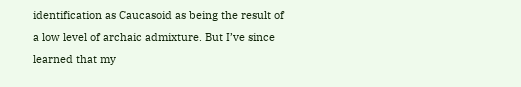identification as Caucasoid as being the result of a low level of archaic admixture. But I’ve since learned that my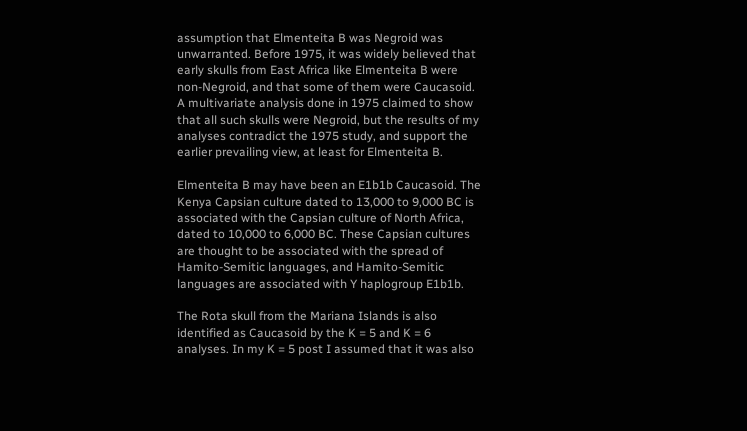assumption that Elmenteita B was Negroid was unwarranted. Before 1975, it was widely believed that early skulls from East Africa like Elmenteita B were non-Negroid, and that some of them were Caucasoid. A multivariate analysis done in 1975 claimed to show that all such skulls were Negroid, but the results of my analyses contradict the 1975 study, and support the earlier prevailing view, at least for Elmenteita B.

Elmenteita B may have been an E1b1b Caucasoid. The Kenya Capsian culture dated to 13,000 to 9,000 BC is associated with the Capsian culture of North Africa, dated to 10,000 to 6,000 BC. These Capsian cultures are thought to be associated with the spread of Hamito-Semitic languages, and Hamito-Semitic languages are associated with Y haplogroup E1b1b.

The Rota skull from the Mariana Islands is also identified as Caucasoid by the K = 5 and K = 6 analyses. In my K = 5 post I assumed that it was also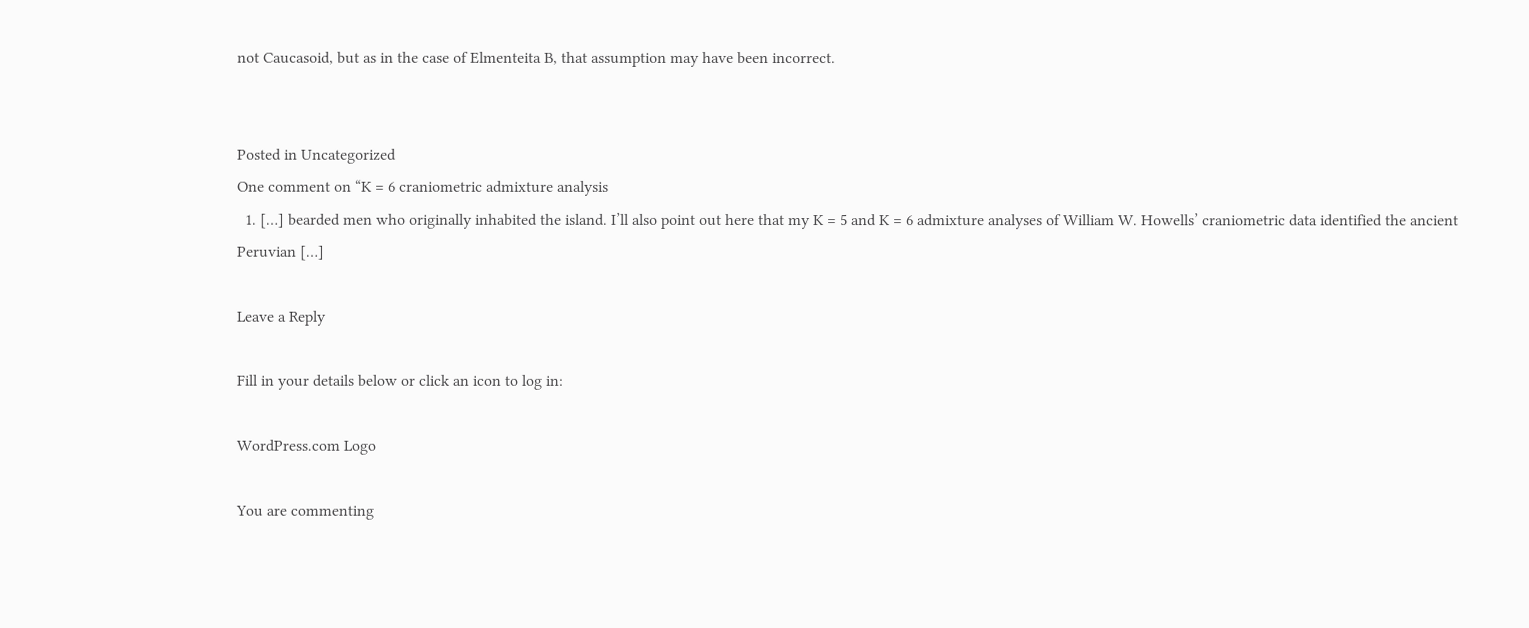not Caucasoid, but as in the case of Elmenteita B, that assumption may have been incorrect.


Posted in Uncategorized
One comment on “K = 6 craniometric admixture analysis
  1. […] bearded men who originally inhabited the island. I’ll also point out here that my K = 5 and K = 6 admixture analyses of William W. Howells’ craniometric data identified the ancient Peruvian […]

Leave a Reply

Fill in your details below or click an icon to log in:

WordPress.com Logo

You are commenting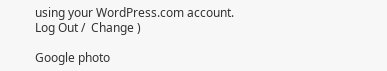using your WordPress.com account. Log Out /  Change )

Google photo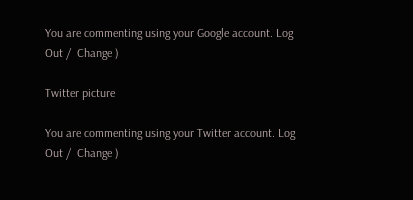You are commenting using your Google account. Log Out /  Change )

Twitter picture

You are commenting using your Twitter account. Log Out /  Change )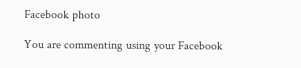Facebook photo

You are commenting using your Facebook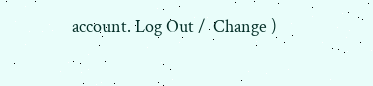account. Log Out /  Change )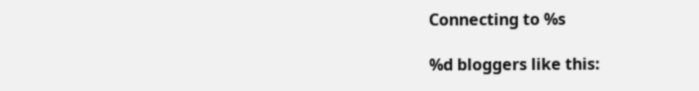Connecting to %s

%d bloggers like this: